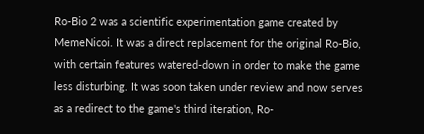Ro-Bio 2 was a scientific experimentation game created by MemeNicoi. It was a direct replacement for the original Ro-Bio, with certain features watered-down in order to make the game less disturbing. It was soon taken under review and now serves as a redirect to the game's third iteration, Ro-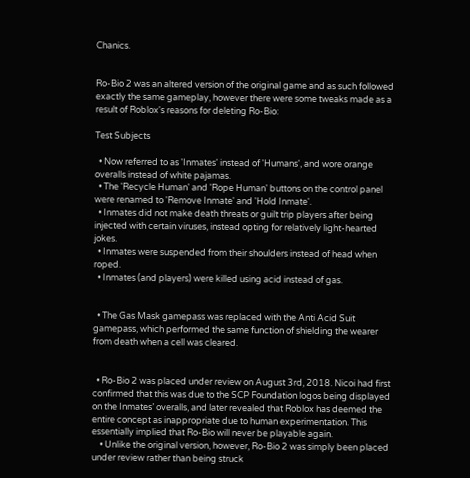Chanics.


Ro-Bio 2 was an altered version of the original game and as such followed exactly the same gameplay, however there were some tweaks made as a result of Roblox's reasons for deleting Ro-Bio:

Test Subjects

  • Now referred to as 'Inmates' instead of 'Humans', and wore orange overalls instead of white pajamas.
  • The 'Recycle Human' and 'Rope Human' buttons on the control panel were renamed to 'Remove Inmate' and 'Hold Inmate'.
  • Inmates did not make death threats or guilt trip players after being injected with certain viruses, instead opting for relatively light-hearted jokes.
  • Inmates were suspended from their shoulders instead of head when roped.
  • Inmates (and players) were killed using acid instead of gas.


  • The Gas Mask gamepass was replaced with the Anti Acid Suit gamepass, which performed the same function of shielding the wearer from death when a cell was cleared.


  • Ro-Bio 2 was placed under review on August 3rd, 2018. Nicoi had first confirmed that this was due to the SCP Foundation logos being displayed on the Inmates’ overalls, and later revealed that Roblox has deemed the entire concept as inappropriate due to human experimentation. This essentially implied that Ro-Bio will never be playable again.
    • Unlike the original version, however, Ro-Bio 2 was simply been placed under review rather than being struck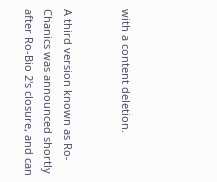with a content deletion.


A third version known as Ro-Chanics was announced shortly after Ro-Bio 2's closure, and can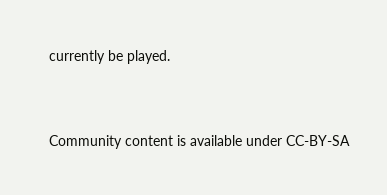currently be played.


Community content is available under CC-BY-SA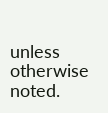unless otherwise noted.